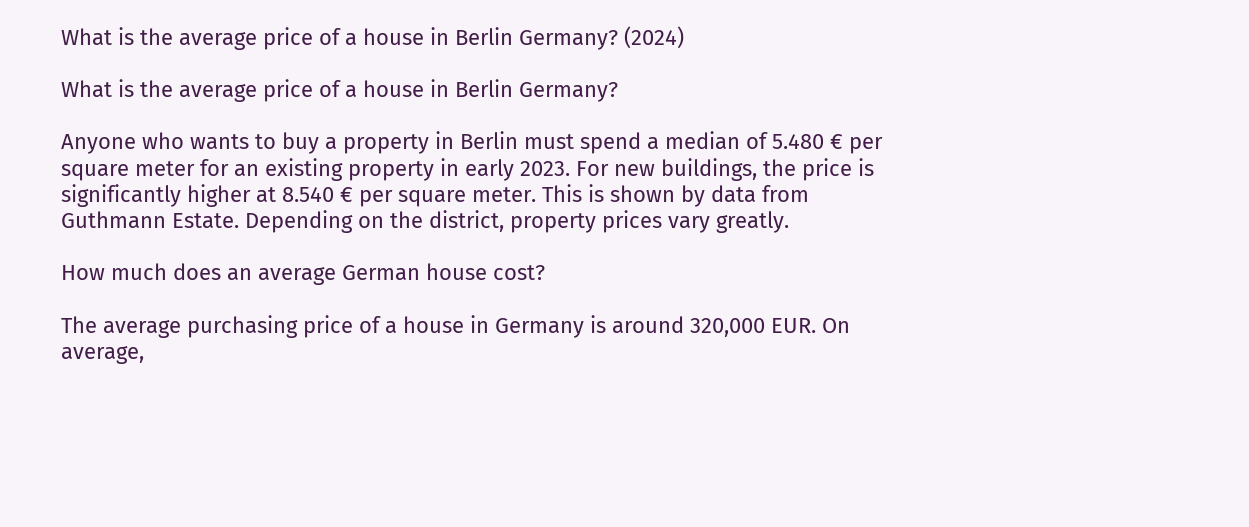What is the average price of a house in Berlin Germany? (2024)

What is the average price of a house in Berlin Germany?

Anyone who wants to buy a property in Berlin must spend a median of 5.480 € per square meter for an existing property in early 2023. For new buildings, the price is significantly higher at 8.540 € per square meter. This is shown by data from Guthmann Estate. Depending on the district, property prices vary greatly.

How much does an average German house cost?

The average purchasing price of a house in Germany is around 320,000 EUR. On average,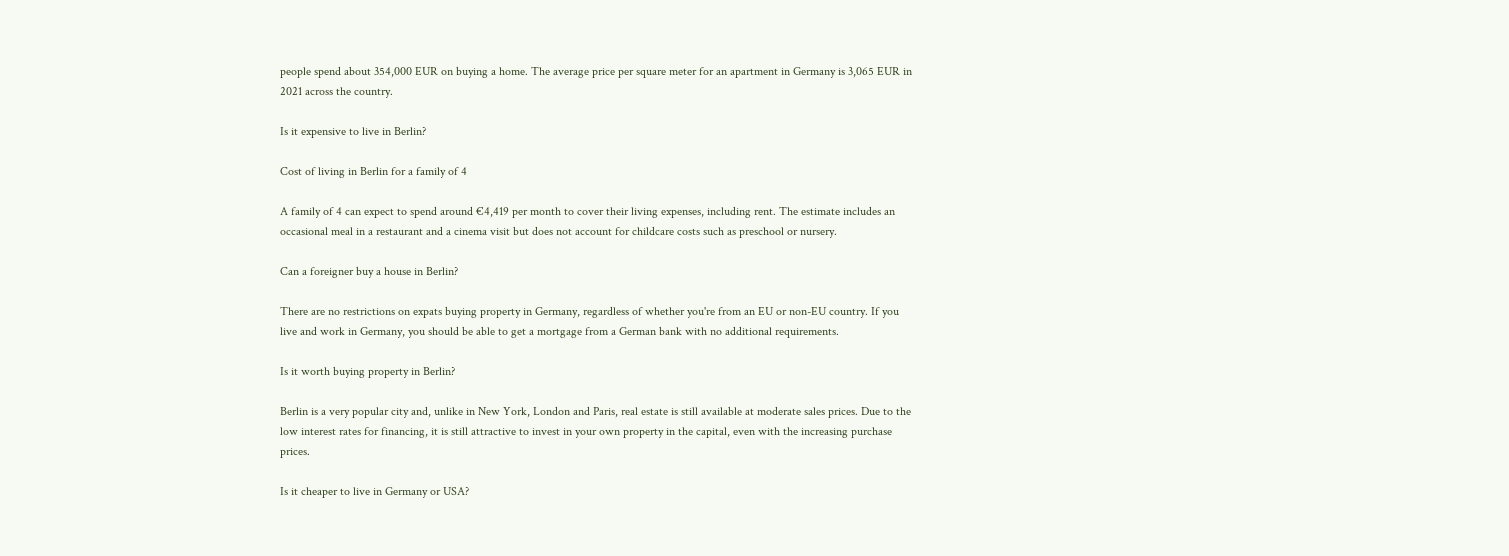people spend about 354,000 EUR on buying a home. The average price per square meter for an apartment in Germany is 3,065 EUR in 2021 across the country.

Is it expensive to live in Berlin?

Cost of living in Berlin for a family of 4

A family of 4 can expect to spend around €4,419 per month to cover their living expenses, including rent. The estimate includes an occasional meal in a restaurant and a cinema visit but does not account for childcare costs such as preschool or nursery.

Can a foreigner buy a house in Berlin?

There are no restrictions on expats buying property in Germany, regardless of whether you're from an EU or non-EU country. If you live and work in Germany, you should be able to get a mortgage from a German bank with no additional requirements.

Is it worth buying property in Berlin?

Berlin is a very popular city and, unlike in New York, London and Paris, real estate is still available at moderate sales prices. Due to the low interest rates for financing, it is still attractive to invest in your own property in the capital, even with the increasing purchase prices.

Is it cheaper to live in Germany or USA?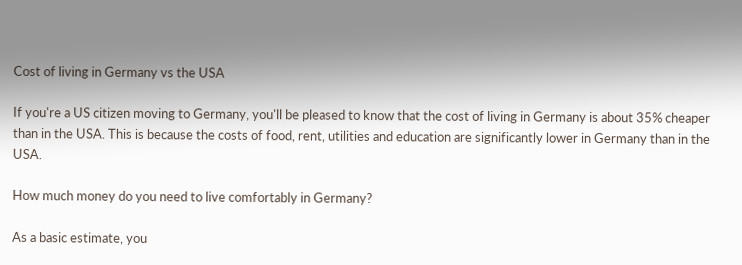Cost of living in Germany vs the USA

If you're a US citizen moving to Germany, you'll be pleased to know that the cost of living in Germany is about 35% cheaper than in the USA. This is because the costs of food, rent, utilities and education are significantly lower in Germany than in the USA.

How much money do you need to live comfortably in Germany?

As a basic estimate, you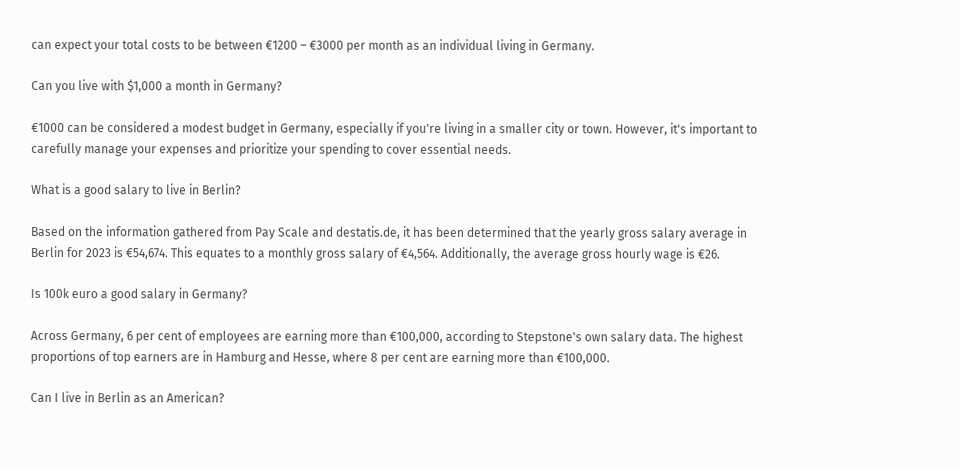can expect your total costs to be between €1200 – €3000 per month as an individual living in Germany.

Can you live with $1,000 a month in Germany?

€1000 can be considered a modest budget in Germany, especially if you're living in a smaller city or town. However, it's important to carefully manage your expenses and prioritize your spending to cover essential needs.

What is a good salary to live in Berlin?

Based on the information gathered from Pay Scale and destatis.de, it has been determined that the yearly gross salary average in Berlin for 2023 is €54,674. This equates to a monthly gross salary of €4,564. Additionally, the average gross hourly wage is €26.

Is 100k euro a good salary in Germany?

Across Germany, 6 per cent of employees are earning more than €100,000, according to Stepstone's own salary data. The highest proportions of top earners are in Hamburg and Hesse, where 8 per cent are earning more than €100,000.

Can I live in Berlin as an American?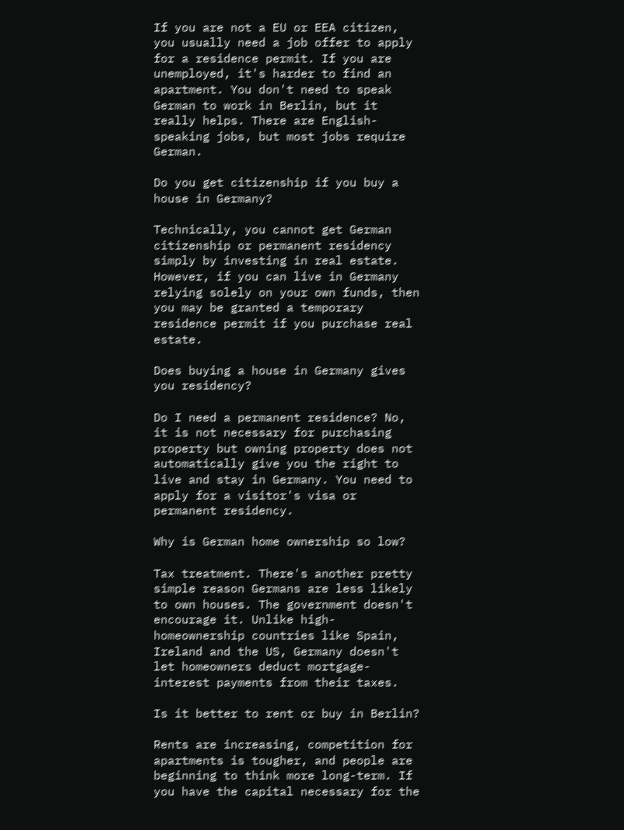If you are not a EU or EEA citizen, you usually need a job offer to apply for a residence permit. If you are unemployed, it's harder to find an apartment. You don't need to speak German to work in Berlin, but it really helps. There are English-speaking jobs, but most jobs require German.

Do you get citizenship if you buy a house in Germany?

Technically, you cannot get German citizenship or permanent residency simply by investing in real estate. However, if you can live in Germany relying solely on your own funds, then you may be granted a temporary residence permit if you purchase real estate.

Does buying a house in Germany gives you residency?

Do I need a permanent residence? No, it is not necessary for purchasing property but owning property does not automatically give you the right to live and stay in Germany. You need to apply for a visitor's visa or permanent residency.

Why is German home ownership so low?

Tax treatment. There's another pretty simple reason Germans are less likely to own houses. The government doesn't encourage it. Unlike high-homeownership countries like Spain, Ireland and the US, Germany doesn't let homeowners deduct mortgage-interest payments from their taxes.

Is it better to rent or buy in Berlin?

Rents are increasing, competition for apartments is tougher, and people are beginning to think more long-term. If you have the capital necessary for the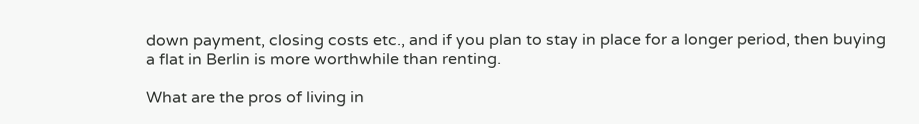down payment, closing costs etc., and if you plan to stay in place for a longer period, then buying a flat in Berlin is more worthwhile than renting.

What are the pros of living in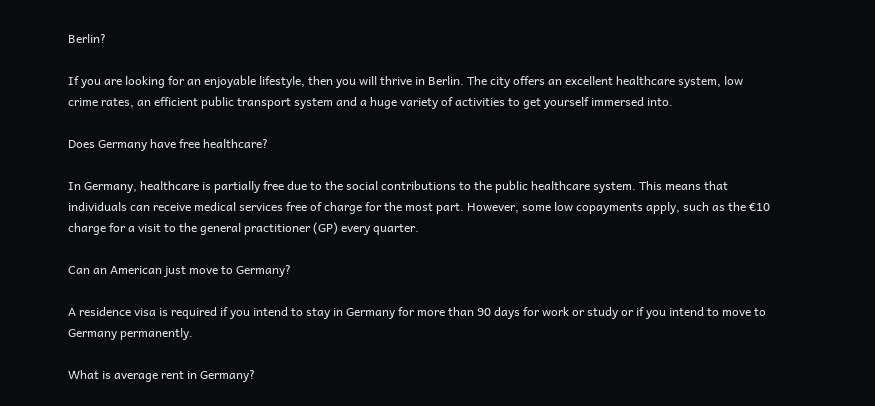Berlin?

If you are looking for an enjoyable lifestyle, then you will thrive in Berlin. The city offers an excellent healthcare system, low crime rates, an efficient public transport system and a huge variety of activities to get yourself immersed into.

Does Germany have free healthcare?

In Germany, healthcare is partially free due to the social contributions to the public healthcare system. This means that individuals can receive medical services free of charge for the most part. However, some low copayments apply, such as the €10 charge for a visit to the general practitioner (GP) every quarter.

Can an American just move to Germany?

A residence visa is required if you intend to stay in Germany for more than 90 days for work or study or if you intend to move to Germany permanently.

What is average rent in Germany?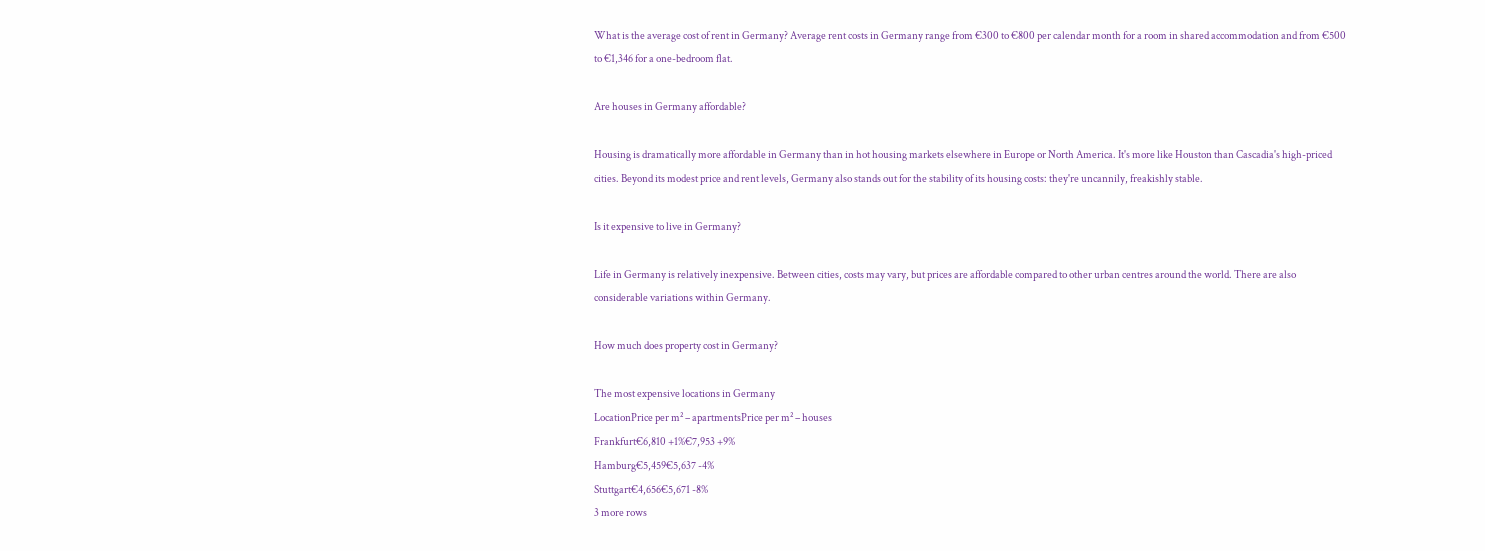What is the average cost of rent in Germany? Average rent costs in Germany range from €300 to €800 per calendar month for a room in shared accommodation and from €500 to €1,346 for a one-bedroom flat.

Are houses in Germany affordable?

Housing is dramatically more affordable in Germany than in hot housing markets elsewhere in Europe or North America. It's more like Houston than Cascadia's high-priced cities. Beyond its modest price and rent levels, Germany also stands out for the stability of its housing costs: they're uncannily, freakishly stable.

Is it expensive to live in Germany?

Life in Germany is relatively inexpensive. Between cities, costs may vary, but prices are affordable compared to other urban centres around the world. There are also considerable variations within Germany.

How much does property cost in Germany?

The most expensive locations in Germany
LocationPrice per m² – apartmentsPrice per m² – houses
Frankfurt€6,810 +1%€7,953 +9%
Hamburg€5,459€5,637 -4%
Stuttgart€4,656€5,671 -8%
3 more rows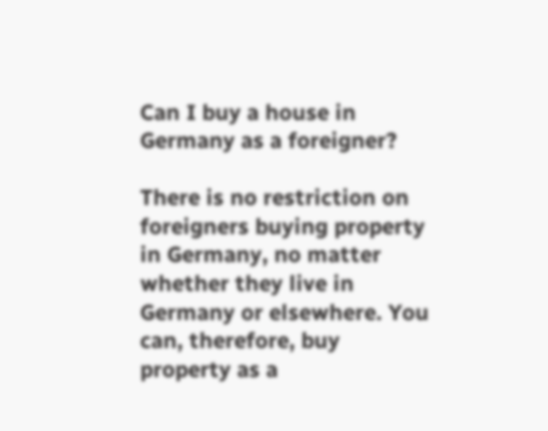Can I buy a house in Germany as a foreigner?

There is no restriction on foreigners buying property in Germany, no matter whether they live in Germany or elsewhere. You can, therefore, buy property as a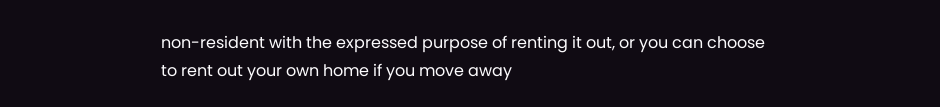non-resident with the expressed purpose of renting it out, or you can choose to rent out your own home if you move away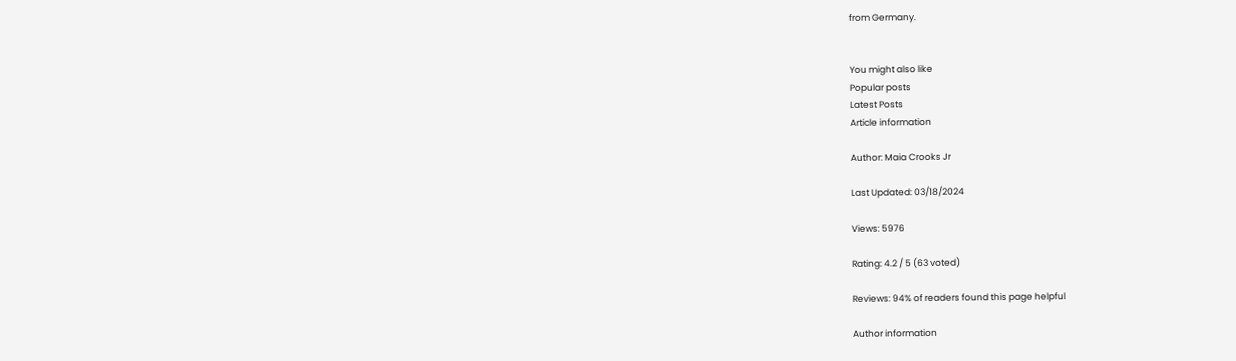from Germany.


You might also like
Popular posts
Latest Posts
Article information

Author: Maia Crooks Jr

Last Updated: 03/18/2024

Views: 5976

Rating: 4.2 / 5 (63 voted)

Reviews: 94% of readers found this page helpful

Author information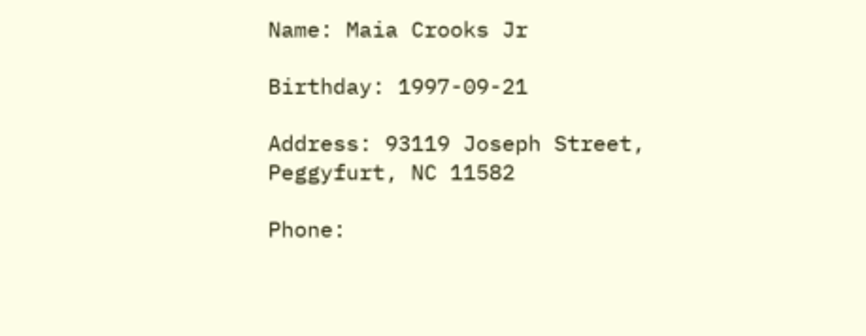Name: Maia Crooks Jr

Birthday: 1997-09-21

Address: 93119 Joseph Street, Peggyfurt, NC 11582

Phone: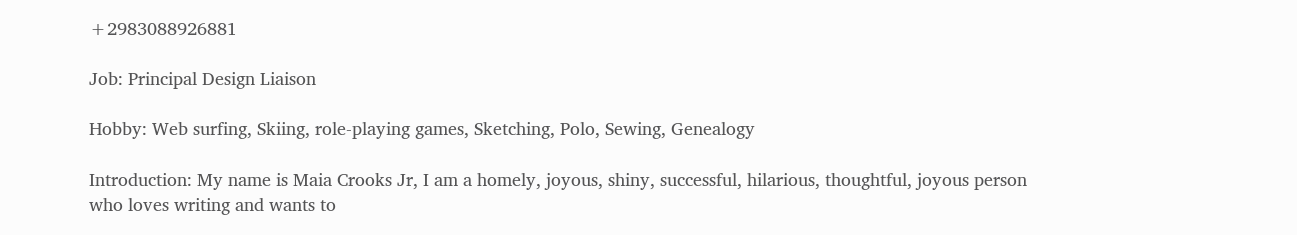+2983088926881

Job: Principal Design Liaison

Hobby: Web surfing, Skiing, role-playing games, Sketching, Polo, Sewing, Genealogy

Introduction: My name is Maia Crooks Jr, I am a homely, joyous, shiny, successful, hilarious, thoughtful, joyous person who loves writing and wants to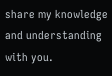share my knowledge and understanding with you.